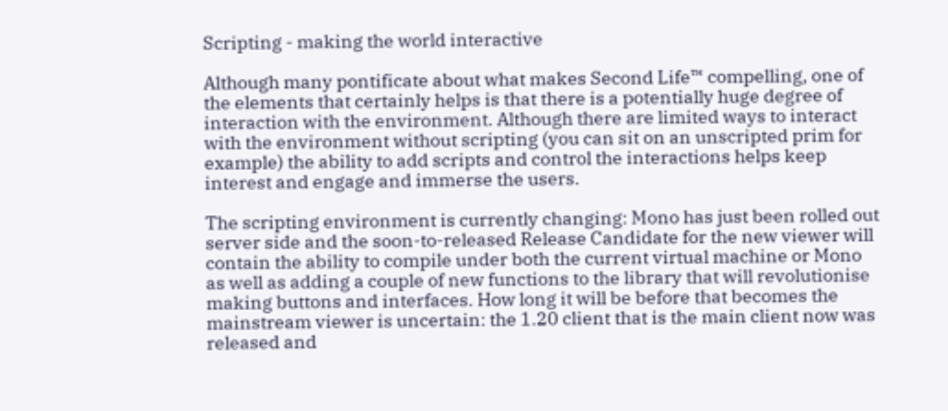Scripting - making the world interactive

Although many pontificate about what makes Second Life™ compelling, one of the elements that certainly helps is that there is a potentially huge degree of interaction with the environment. Although there are limited ways to interact with the environment without scripting (you can sit on an unscripted prim for example) the ability to add scripts and control the interactions helps keep interest and engage and immerse the users.

The scripting environment is currently changing: Mono has just been rolled out server side and the soon-to-released Release Candidate for the new viewer will contain the ability to compile under both the current virtual machine or Mono as well as adding a couple of new functions to the library that will revolutionise making buttons and interfaces. How long it will be before that becomes the mainstream viewer is uncertain: the 1.20 client that is the main client now was released and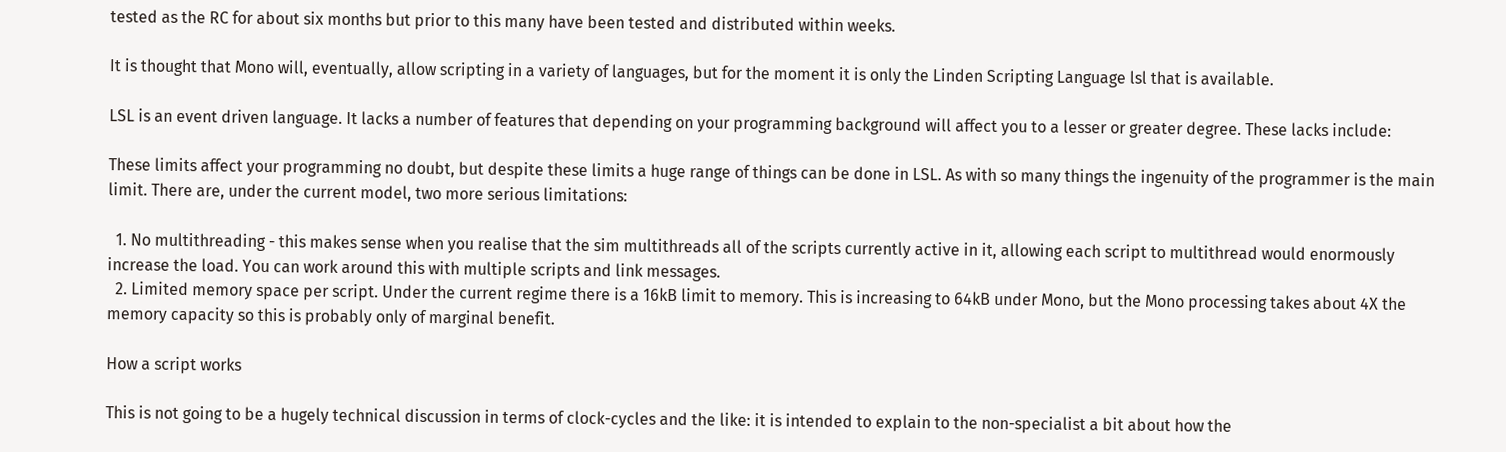tested as the RC for about six months but prior to this many have been tested and distributed within weeks.

It is thought that Mono will, eventually, allow scripting in a variety of languages, but for the moment it is only the Linden Scripting Language lsl that is available.

LSL is an event driven language. It lacks a number of features that depending on your programming background will affect you to a lesser or greater degree. These lacks include:

These limits affect your programming no doubt, but despite these limits a huge range of things can be done in LSL. As with so many things the ingenuity of the programmer is the main limit. There are, under the current model, two more serious limitations:

  1. No multithreading - this makes sense when you realise that the sim multithreads all of the scripts currently active in it, allowing each script to multithread would enormously increase the load. You can work around this with multiple scripts and link messages.
  2. Limited memory space per script. Under the current regime there is a 16kB limit to memory. This is increasing to 64kB under Mono, but the Mono processing takes about 4X the memory capacity so this is probably only of marginal benefit.

How a script works

This is not going to be a hugely technical discussion in terms of clock-cycles and the like: it is intended to explain to the non-specialist a bit about how the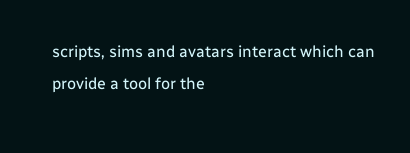scripts, sims and avatars interact which can provide a tool for the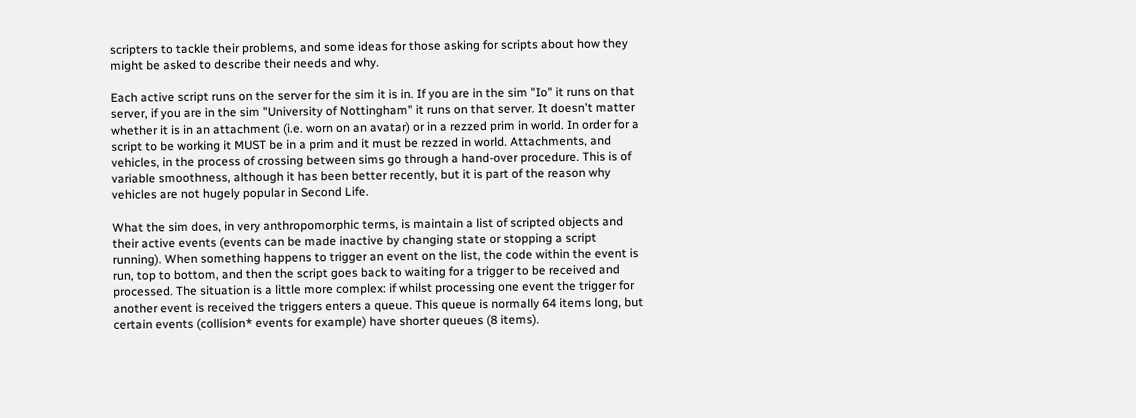scripters to tackle their problems, and some ideas for those asking for scripts about how they might be asked to describe their needs and why.

Each active script runs on the server for the sim it is in. If you are in the sim "Io" it runs on that server, if you are in the sim "University of Nottingham" it runs on that server. It doesn't matter whether it is in an attachment (i.e. worn on an avatar) or in a rezzed prim in world. In order for a script to be working it MUST be in a prim and it must be rezzed in world. Attachments, and vehicles, in the process of crossing between sims go through a hand-over procedure. This is of variable smoothness, although it has been better recently, but it is part of the reason why vehicles are not hugely popular in Second Life.

What the sim does, in very anthropomorphic terms, is maintain a list of scripted objects and their active events (events can be made inactive by changing state or stopping a script running). When something happens to trigger an event on the list, the code within the event is run, top to bottom, and then the script goes back to waiting for a trigger to be received and processed. The situation is a little more complex: if whilst processing one event the trigger for another event is received the triggers enters a queue. This queue is normally 64 items long, but certain events (collision* events for example) have shorter queues (8 items).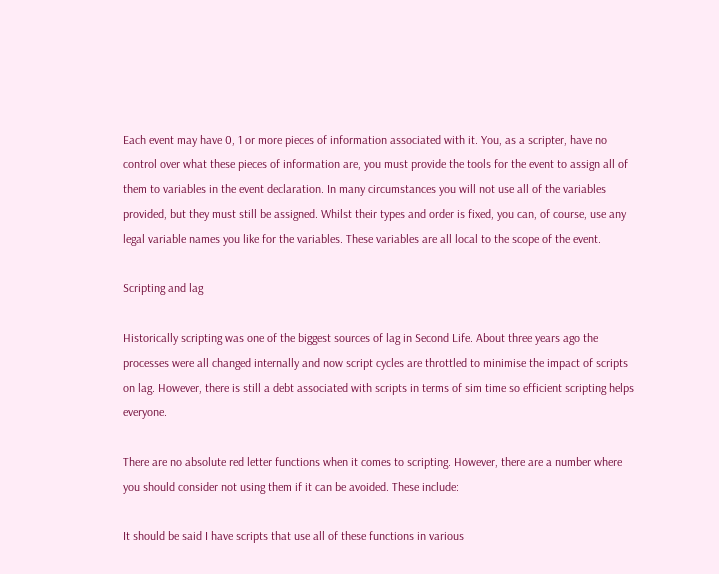Each event may have 0, 1 or more pieces of information associated with it. You, as a scripter, have no control over what these pieces of information are, you must provide the tools for the event to assign all of them to variables in the event declaration. In many circumstances you will not use all of the variables provided, but they must still be assigned. Whilst their types and order is fixed, you can, of course, use any legal variable names you like for the variables. These variables are all local to the scope of the event.

Scripting and lag

Historically scripting was one of the biggest sources of lag in Second Life. About three years ago the processes were all changed internally and now script cycles are throttled to minimise the impact of scripts on lag. However, there is still a debt associated with scripts in terms of sim time so efficient scripting helps everyone.

There are no absolute red letter functions when it comes to scripting. However, there are a number where you should consider not using them if it can be avoided. These include:

It should be said I have scripts that use all of these functions in various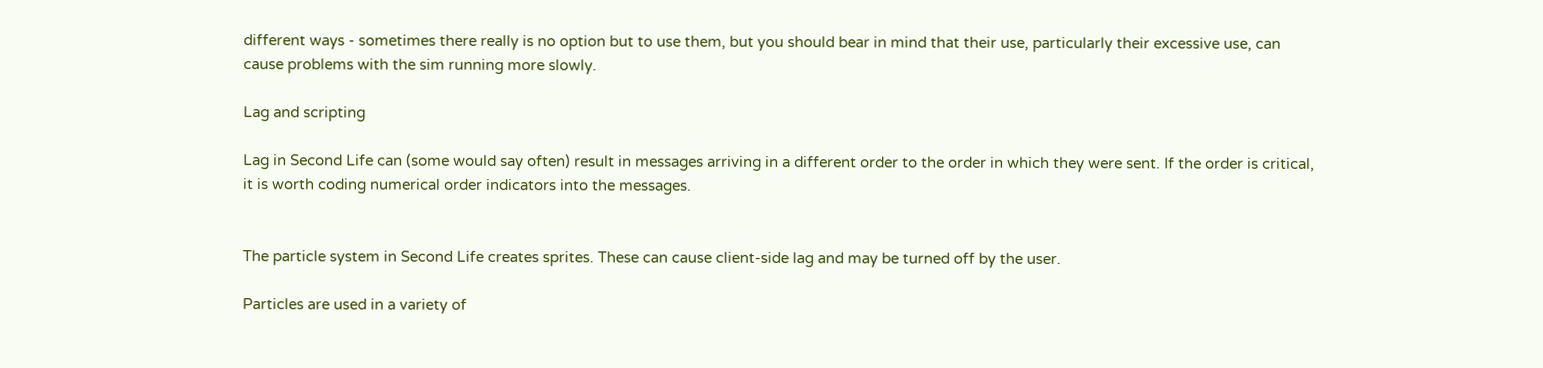different ways - sometimes there really is no option but to use them, but you should bear in mind that their use, particularly their excessive use, can cause problems with the sim running more slowly.

Lag and scripting

Lag in Second Life can (some would say often) result in messages arriving in a different order to the order in which they were sent. If the order is critical, it is worth coding numerical order indicators into the messages.


The particle system in Second Life creates sprites. These can cause client-side lag and may be turned off by the user.

Particles are used in a variety of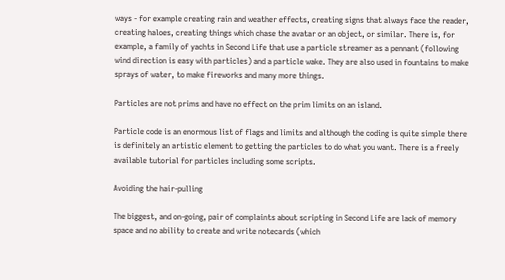ways - for example creating rain and weather effects, creating signs that always face the reader, creating haloes, creating things which chase the avatar or an object, or similar. There is, for example, a family of yachts in Second Life that use a particle streamer as a pennant (following wind direction is easy with particles) and a particle wake. They are also used in fountains to make sprays of water, to make fireworks and many more things.

Particles are not prims and have no effect on the prim limits on an island.

Particle code is an enormous list of flags and limits and although the coding is quite simple there is definitely an artistic element to getting the particles to do what you want. There is a freely available tutorial for particles including some scripts.

Avoiding the hair-pulling

The biggest, and on-going, pair of complaints about scripting in Second Life are lack of memory space and no ability to create and write notecards (which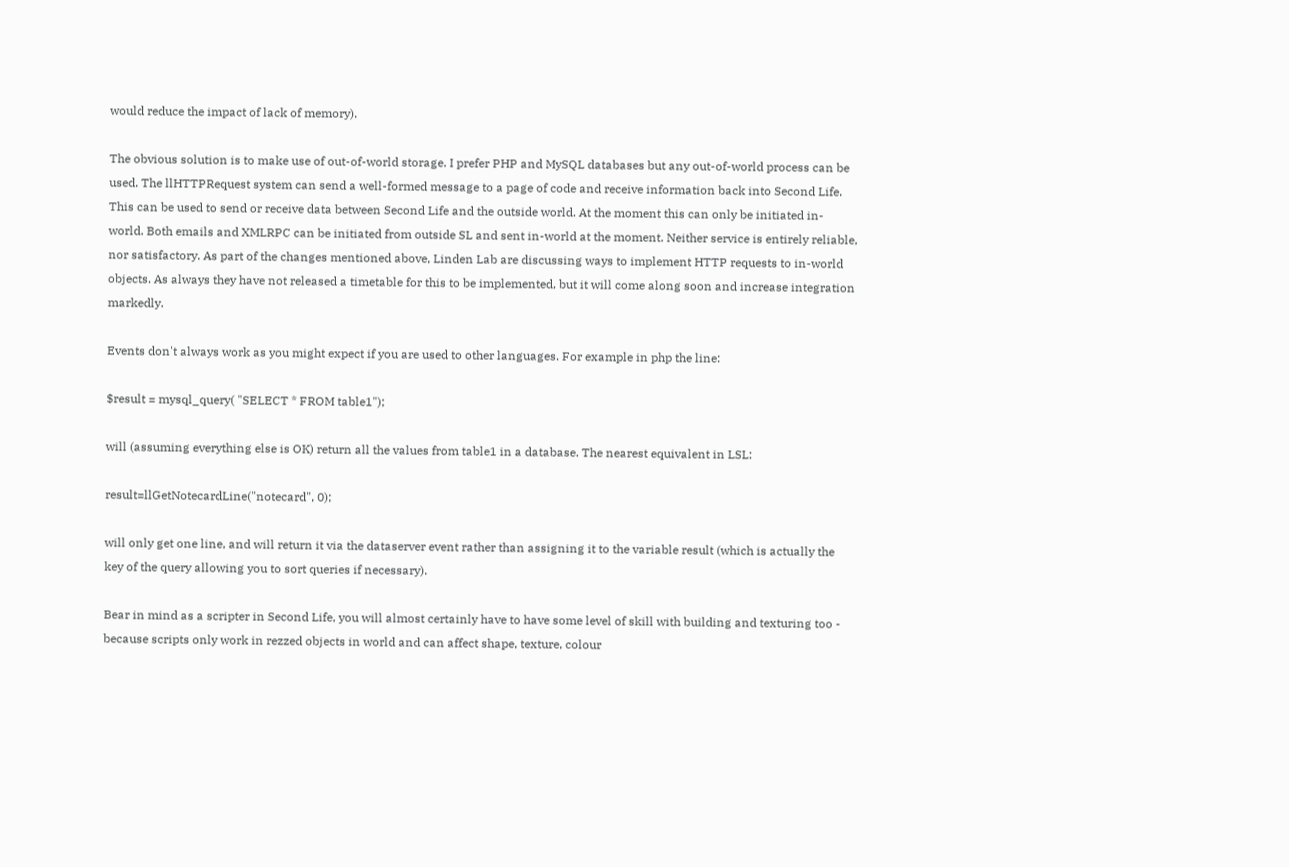would reduce the impact of lack of memory).

The obvious solution is to make use of out-of-world storage. I prefer PHP and MySQL databases but any out-of-world process can be used. The llHTTPRequest system can send a well-formed message to a page of code and receive information back into Second Life. This can be used to send or receive data between Second Life and the outside world. At the moment this can only be initiated in-world. Both emails and XMLRPC can be initiated from outside SL and sent in-world at the moment. Neither service is entirely reliable, nor satisfactory. As part of the changes mentioned above, Linden Lab are discussing ways to implement HTTP requests to in-world objects. As always they have not released a timetable for this to be implemented, but it will come along soon and increase integration markedly.

Events don't always work as you might expect if you are used to other languages. For example in php the line:

$result = mysql_query( "SELECT * FROM table1");

will (assuming everything else is OK) return all the values from table1 in a database. The nearest equivalent in LSL:

result=llGetNotecardLine("notecard", 0);

will only get one line, and will return it via the dataserver event rather than assigning it to the variable result (which is actually the key of the query allowing you to sort queries if necessary).

Bear in mind as a scripter in Second Life, you will almost certainly have to have some level of skill with building and texturing too - because scripts only work in rezzed objects in world and can affect shape, texture, colour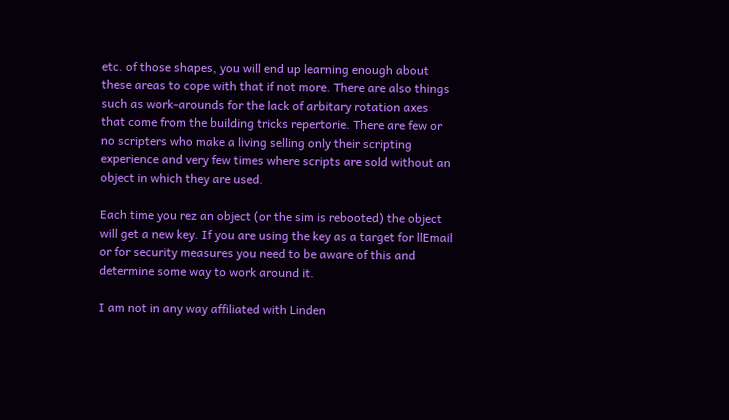etc. of those shapes, you will end up learning enough about these areas to cope with that if not more. There are also things such as work-arounds for the lack of arbitary rotation axes that come from the building tricks repertorie. There are few or no scripters who make a living selling only their scripting experience and very few times where scripts are sold without an object in which they are used.

Each time you rez an object (or the sim is rebooted) the object will get a new key. If you are using the key as a target for llEmail or for security measures you need to be aware of this and determine some way to work around it.

I am not in any way affiliated with Linden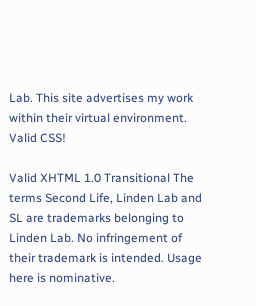Lab. This site advertises my work within their virtual environment. Valid CSS!

Valid XHTML 1.0 Transitional The terms Second Life, Linden Lab and SL are trademarks belonging to Linden Lab. No infringement of their trademark is intended. Usage here is nominative.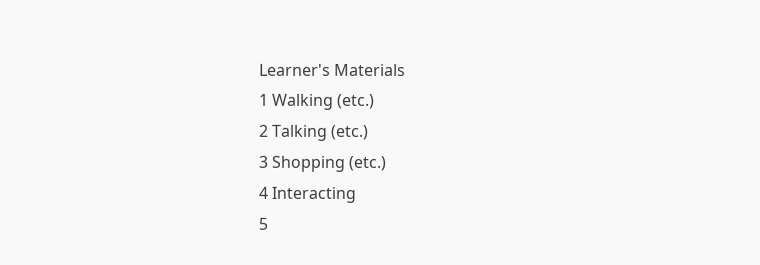Learner's Materials
1 Walking (etc.)
2 Talking (etc.)
3 Shopping (etc.)
4 Interacting
5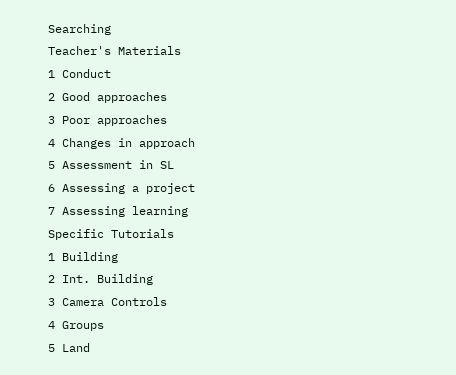Searching
Teacher's Materials
1 Conduct
2 Good approaches
3 Poor approaches
4 Changes in approach
5 Assessment in SL
6 Assessing a project
7 Assessing learning
Specific Tutorials
1 Building
2 Int. Building
3 Camera Controls
4 Groups
5 Land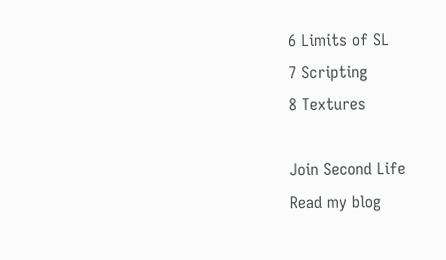6 Limits of SL
7 Scripting
8 Textures

Join Second Life
Read my blog